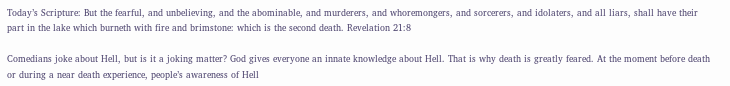Today’s Scripture: But the fearful, and unbelieving, and the abominable, and murderers, and whoremongers, and sorcerers, and idolaters, and all liars, shall have their part in the lake which burneth with fire and brimstone: which is the second death. Revelation 21:8

Comedians joke about Hell, but is it a joking matter? God gives everyone an innate knowledge about Hell. That is why death is greatly feared. At the moment before death or during a near death experience, people’s awareness of Hell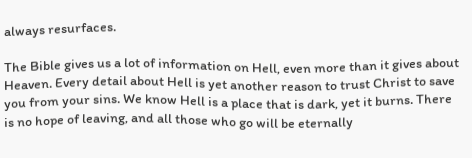always resurfaces.

The Bible gives us a lot of information on Hell, even more than it gives about Heaven. Every detail about Hell is yet another reason to trust Christ to save you from your sins. We know Hell is a place that is dark, yet it burns. There is no hope of leaving, and all those who go will be eternally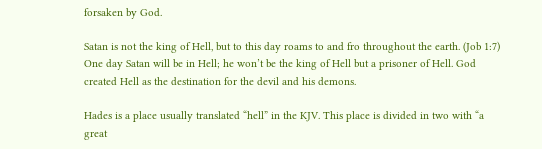forsaken by God.

Satan is not the king of Hell, but to this day roams to and fro throughout the earth. (Job 1:7) One day Satan will be in Hell; he won’t be the king of Hell but a prisoner of Hell. God created Hell as the destination for the devil and his demons.

Hades is a place usually translated “hell” in the KJV. This place is divided in two with “a great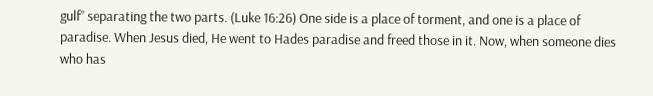gulf” separating the two parts. (Luke 16:26) One side is a place of torment, and one is a place of paradise. When Jesus died, He went to Hades paradise and freed those in it. Now, when someone dies who has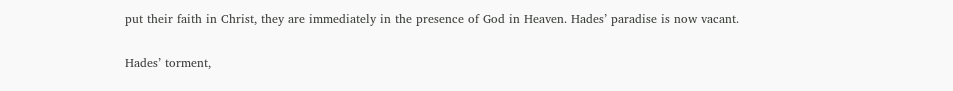put their faith in Christ, they are immediately in the presence of God in Heaven. Hades’ paradise is now vacant.

Hades’ torment,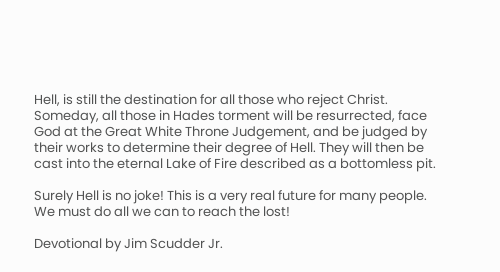Hell, is still the destination for all those who reject Christ. Someday, all those in Hades torment will be resurrected, face God at the Great White Throne Judgement, and be judged by their works to determine their degree of Hell. They will then be cast into the eternal Lake of Fire described as a bottomless pit.

Surely Hell is no joke! This is a very real future for many people. We must do all we can to reach the lost!

Devotional by Jim Scudder Jr.